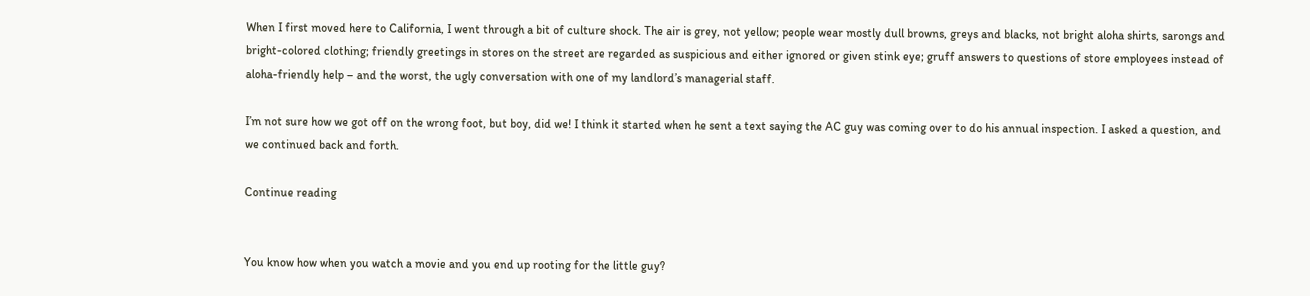When I first moved here to California, I went through a bit of culture shock. The air is grey, not yellow; people wear mostly dull browns, greys and blacks, not bright aloha shirts, sarongs and bright-colored clothing; friendly greetings in stores on the street are regarded as suspicious and either ignored or given stink eye; gruff answers to questions of store employees instead of aloha-friendly help – and the worst, the ugly conversation with one of my landlord’s managerial staff.

I’m not sure how we got off on the wrong foot, but boy, did we! I think it started when he sent a text saying the AC guy was coming over to do his annual inspection. I asked a question, and we continued back and forth.

Continue reading


You know how when you watch a movie and you end up rooting for the little guy?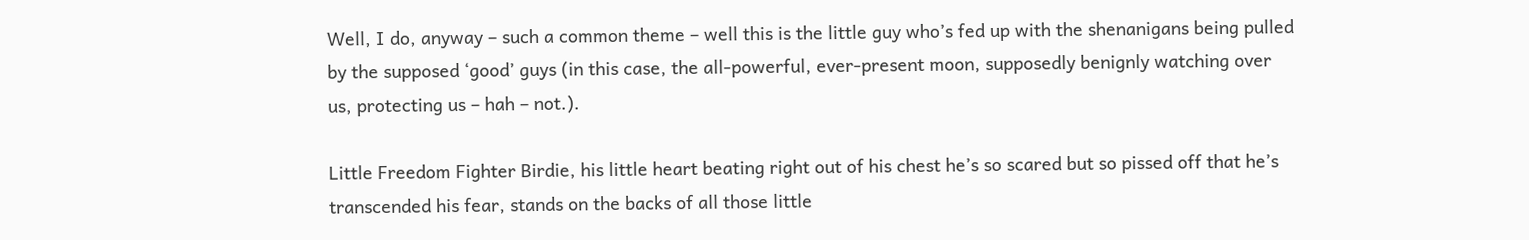Well, I do, anyway – such a common theme – well this is the little guy who’s fed up with the shenanigans being pulled by the supposed ‘good’ guys (in this case, the all-powerful, ever-present moon, supposedly benignly watching over us, protecting us – hah – not.).

Little Freedom Fighter Birdie, his little heart beating right out of his chest he’s so scared but so pissed off that he’s transcended his fear, stands on the backs of all those little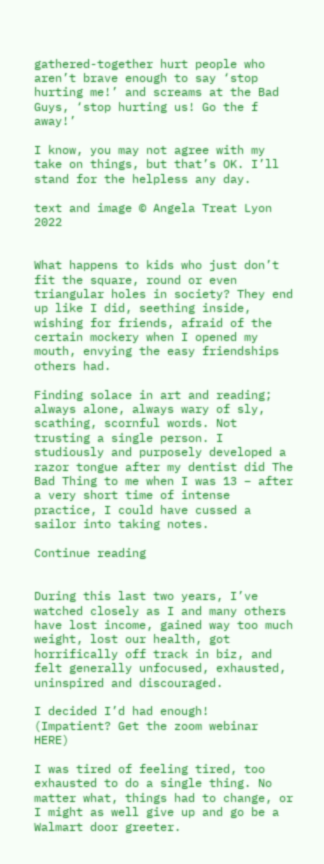gathered-together hurt people who aren’t brave enough to say ‘stop hurting me!’ and screams at the Bad Guys, ‘stop hurting us! Go the f away!’

I know, you may not agree with my take on things, but that’s OK. I’ll stand for the helpless any day.

text and image © Angela Treat Lyon 2022


What happens to kids who just don’t fit the square, round or even triangular holes in society? They end up like I did, seething inside, wishing for friends, afraid of the certain mockery when I opened my mouth, envying the easy friendships others had.

Finding solace in art and reading; always alone, always wary of sly, scathing, scornful words. Not trusting a single person. I studiously and purposely developed a razor tongue after my dentist did The Bad Thing to me when I was 13 – after a very short time of intense practice, I could have cussed a sailor into taking notes.

Continue reading


During this last two years, I’ve watched closely as I and many others have lost income, gained way too much weight, lost our health, got horrifically off track in biz, and felt generally unfocused, exhausted, uninspired and discouraged.

I decided I’d had enough!
(Impatient? Get the zoom webinar HERE)

I was tired of feeling tired, too exhausted to do a single thing. No matter what, things had to change, or I might as well give up and go be a Walmart door greeter.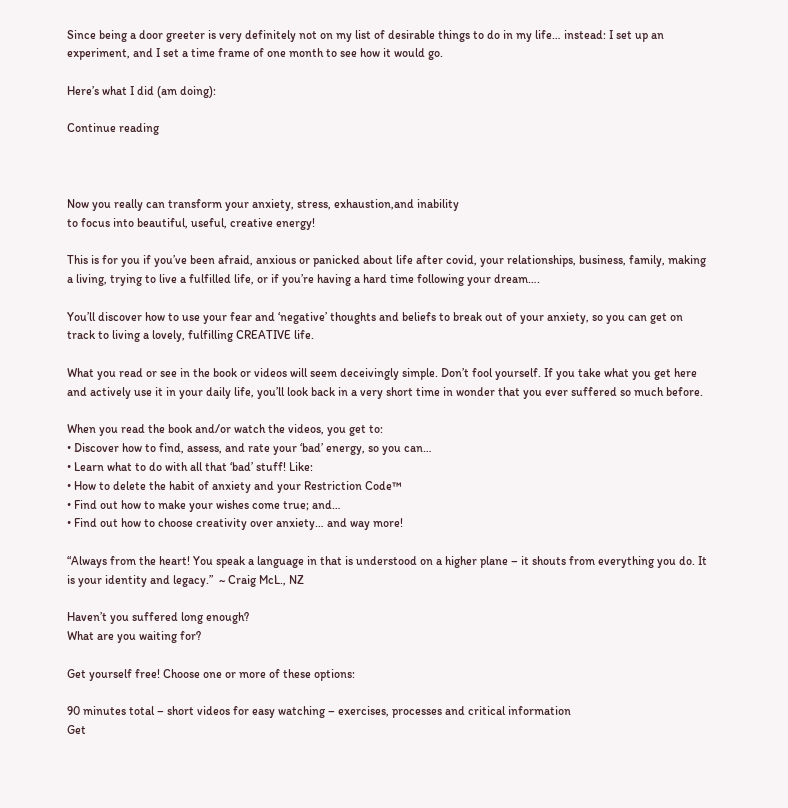Since being a door greeter is very definitely not on my list of desirable things to do in my life… instead: I set up an experiment, and I set a time frame of one month to see how it would go.

Here’s what I did (am doing):

Continue reading



Now you really can transform your anxiety, stress, exhaustion,and inability
to focus into beautiful, useful, creative energy!

This is for you if you’ve been afraid, anxious or panicked about life after covid, your relationships, business, family, making a living, trying to live a fulfilled life, or if you’re having a hard time following your dream….

You’ll discover how to use your fear and ‘negative’ thoughts and beliefs to break out of your anxiety, so you can get on track to living a lovely, fulfilling CREATIVE life.

What you read or see in the book or videos will seem deceivingly simple. Don’t fool yourself. If you take what you get here and actively use it in your daily life, you’ll look back in a very short time in wonder that you ever suffered so much before.

When you read the book and/or watch the videos, you get to:
• Discover how to find, assess, and rate your ‘bad’ energy, so you can…
• Learn what to do with all that ‘bad’ stuff! Like:
• How to delete the habit of anxiety and your Restriction Code™
• Find out how to make your wishes come true; and…
• Find out how to choose creativity over anxiety… and way more!

“Always from the heart! You speak a language in that is understood on a higher plane – it shouts from everything you do. It is your identity and legacy.”  ~ Craig McL., NZ

Haven’t you suffered long enough?
What are you waiting for?

Get yourself free! Choose one or more of these options:

90 minutes total – short videos for easy watching – exercises, processes and critical information
Get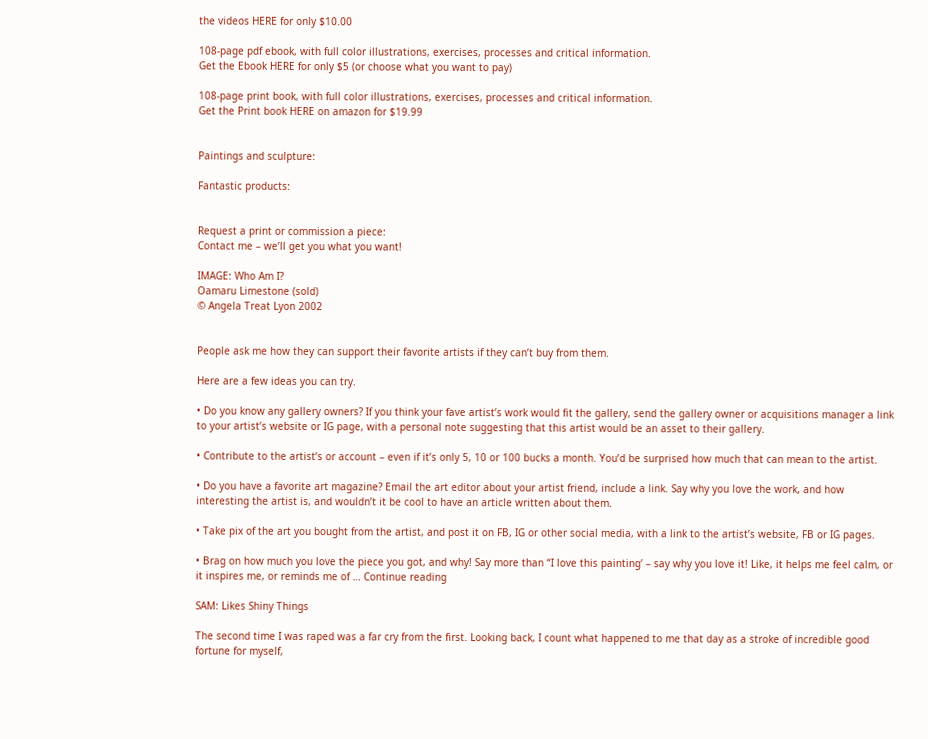the videos HERE for only $10.00

108-page pdf ebook, with full color illustrations, exercises, processes and critical information.
Get the Ebook HERE for only $5 (or choose what you want to pay)

108-page print book, with full color illustrations, exercises, processes and critical information.
Get the Print book HERE on amazon for $19.99


Paintings and sculpture:

Fantastic products:


Request a print or commission a piece:
Contact me – we’ll get you what you want!

IMAGE: Who Am I?
Oamaru Limestone (sold)
© Angela Treat Lyon 2002


People ask me how they can support their favorite artists if they can’t buy from them.

Here are a few ideas you can try.

• Do you know any gallery owners? If you think your fave artist’s work would fit the gallery, send the gallery owner or acquisitions manager a link to your artist’s website or IG page, with a personal note suggesting that this artist would be an asset to their gallery.

• Contribute to the artist’s or account – even if it’s only 5, 10 or 100 bucks a month. You’d be surprised how much that can mean to the artist.

• Do you have a favorite art magazine? Email the art editor about your artist friend, include a link. Say why you love the work, and how interesting the artist is, and wouldn’t it be cool to have an article written about them.

• Take pix of the art you bought from the artist, and post it on FB, IG or other social media, with a link to the artist’s website, FB or IG pages.

• Brag on how much you love the piece you got, and why! Say more than “I love this painting’ – say why you love it! Like, it helps me feel calm, or it inspires me, or reminds me of … Continue reading

SAM: Likes Shiny Things

The second time I was raped was a far cry from the first. Looking back, I count what happened to me that day as a stroke of incredible good fortune for myself,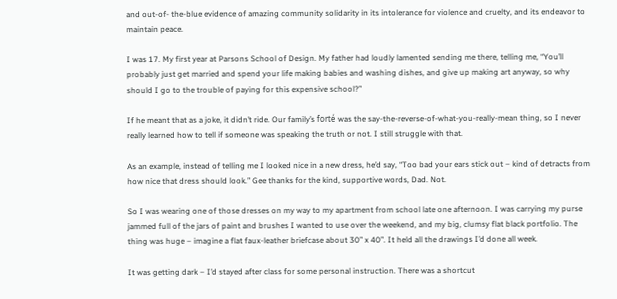and out-of- the-blue evidence of amazing community solidarity in its intolerance for violence and cruelty, and its endeavor to maintain peace.

I was 17. My first year at Parsons School of Design. My father had loudly lamented sending me there, telling me, “You’ll probably just get married and spend your life making babies and washing dishes, and give up making art anyway, so why should I go to the trouble of paying for this expensive school?”

If he meant that as a joke, it didn’t ride. Our family’s forté was the say-the-reverse-of-what-you-really-mean thing, so I never really learned how to tell if someone was speaking the truth or not. I still struggle with that.

As an example, instead of telling me I looked nice in a new dress, he’d say, “Too bad your ears stick out – kind of detracts from how nice that dress should look.” Gee thanks for the kind, supportive words, Dad. Not.

So I was wearing one of those dresses on my way to my apartment from school late one afternoon. I was carrying my purse jammed full of the jars of paint and brushes I wanted to use over the weekend, and my big, clumsy flat black portfolio. The thing was huge – imagine a flat faux-leather briefcase about 30” x 40”. It held all the drawings I’d done all week.

It was getting dark – I’d stayed after class for some personal instruction. There was a shortcut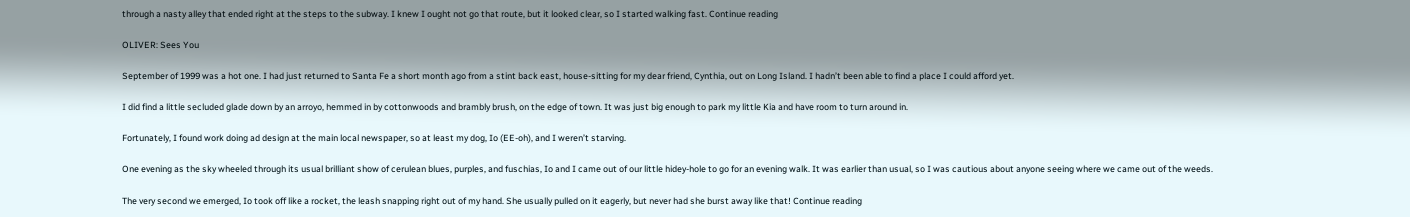through a nasty alley that ended right at the steps to the subway. I knew I ought not go that route, but it looked clear, so I started walking fast. Continue reading

OLIVER: Sees You

September of 1999 was a hot one. I had just returned to Santa Fe a short month ago from a stint back east, house-sitting for my dear friend, Cynthia, out on Long Island. I hadn’t been able to find a place I could afford yet.

I did find a little secluded glade down by an arroyo, hemmed in by cottonwoods and brambly brush, on the edge of town. It was just big enough to park my little Kia and have room to turn around in.

Fortunately, I found work doing ad design at the main local newspaper, so at least my dog, Io (EE-oh), and I weren’t starving.

One evening as the sky wheeled through its usual brilliant show of cerulean blues, purples, and fuschias, Io and I came out of our little hidey-hole to go for an evening walk. It was earlier than usual, so I was cautious about anyone seeing where we came out of the weeds.

The very second we emerged, Io took off like a rocket, the leash snapping right out of my hand. She usually pulled on it eagerly, but never had she burst away like that! Continue reading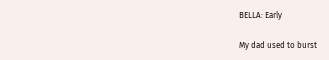BELLA: Early

My dad used to burst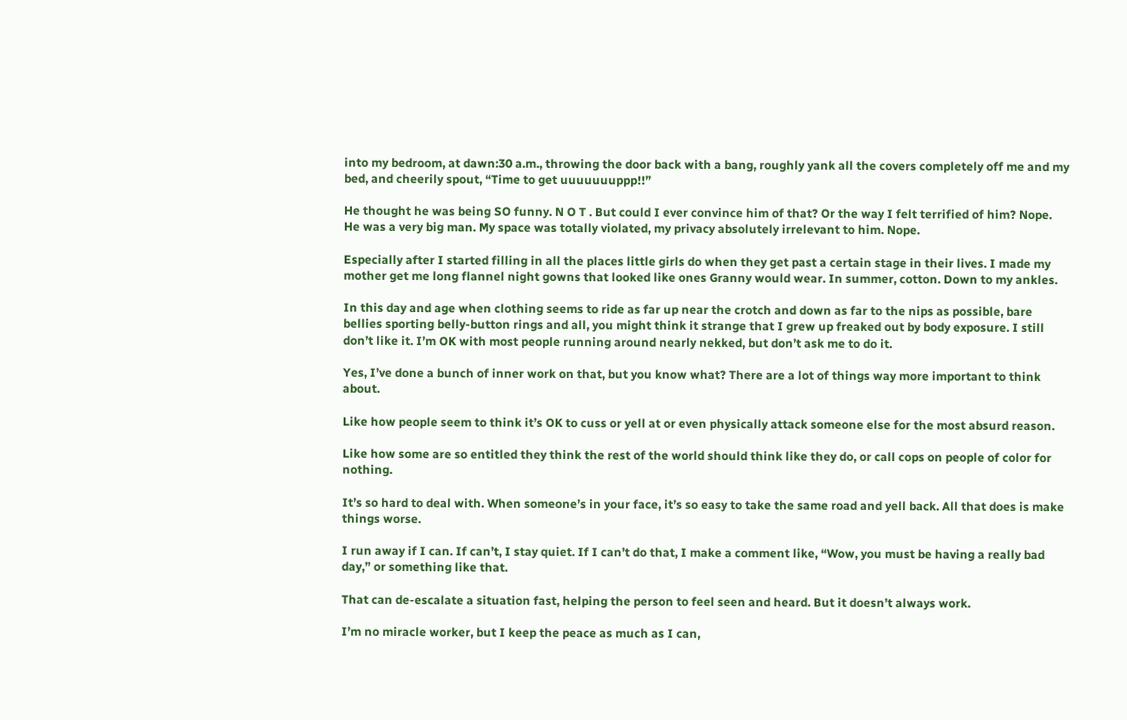into my bedroom, at dawn:30 a.m., throwing the door back with a bang, roughly yank all the covers completely off me and my bed, and cheerily spout, “Time to get uuuuuuuppp!!”

He thought he was being SO funny. N O T . But could I ever convince him of that? Or the way I felt terrified of him? Nope. He was a very big man. My space was totally violated, my privacy absolutely irrelevant to him. Nope.

Especially after I started filling in all the places little girls do when they get past a certain stage in their lives. I made my mother get me long flannel night gowns that looked like ones Granny would wear. In summer, cotton. Down to my ankles.

In this day and age when clothing seems to ride as far up near the crotch and down as far to the nips as possible, bare bellies sporting belly-button rings and all, you might think it strange that I grew up freaked out by body exposure. I still don’t like it. I’m OK with most people running around nearly nekked, but don’t ask me to do it.

Yes, I’ve done a bunch of inner work on that, but you know what? There are a lot of things way more important to think about.

Like how people seem to think it’s OK to cuss or yell at or even physically attack someone else for the most absurd reason.

Like how some are so entitled they think the rest of the world should think like they do, or call cops on people of color for nothing.

It’s so hard to deal with. When someone’s in your face, it’s so easy to take the same road and yell back. All that does is make things worse.

I run away if I can. If can’t, I stay quiet. If I can’t do that, I make a comment like, “Wow, you must be having a really bad day,” or something like that.

That can de-escalate a situation fast, helping the person to feel seen and heard. But it doesn’t always work.

I’m no miracle worker, but I keep the peace as much as I can,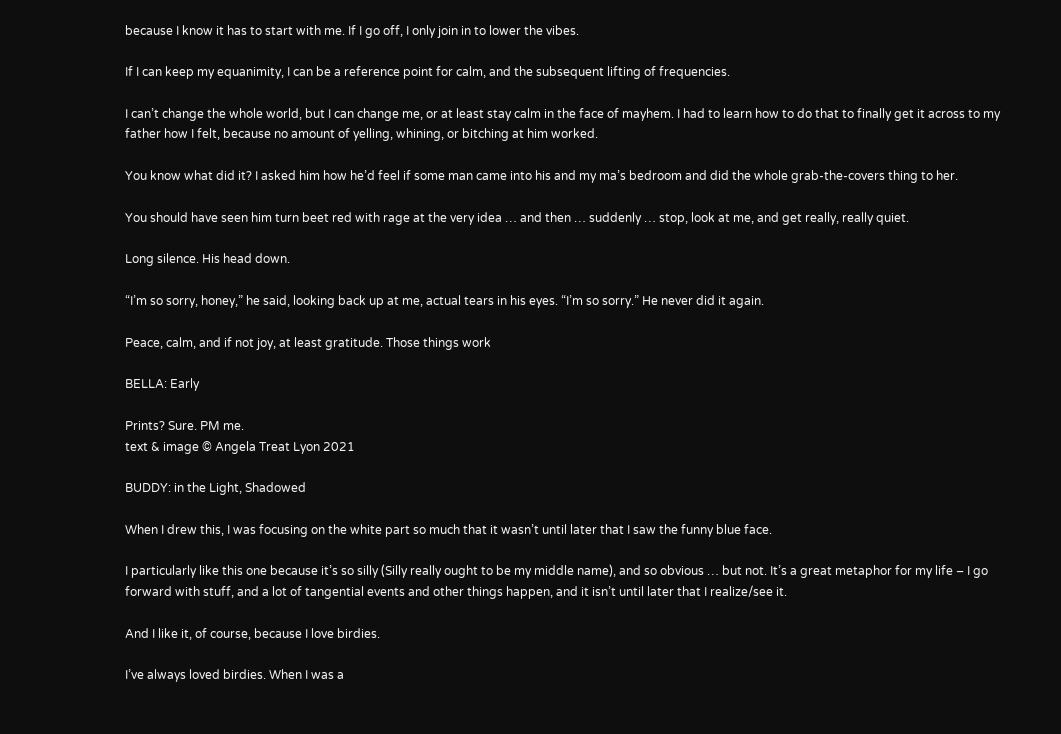because I know it has to start with me. If I go off, I only join in to lower the vibes.

If I can keep my equanimity, I can be a reference point for calm, and the subsequent lifting of frequencies.

I can’t change the whole world, but I can change me, or at least stay calm in the face of mayhem. I had to learn how to do that to finally get it across to my father how I felt, because no amount of yelling, whining, or bitching at him worked.

You know what did it? I asked him how he’d feel if some man came into his and my ma’s bedroom and did the whole grab-the-covers thing to her.

You should have seen him turn beet red with rage at the very idea … and then … suddenly … stop, look at me, and get really, really quiet.

Long silence. His head down.

“I’m so sorry, honey,” he said, looking back up at me, actual tears in his eyes. “I’m so sorry.” He never did it again.

Peace, calm, and if not joy, at least gratitude. Those things work

BELLA: Early

Prints? Sure. PM me.
text & image © Angela Treat Lyon 2021

BUDDY: in the Light, Shadowed

When I drew this, I was focusing on the white part so much that it wasn’t until later that I saw the funny blue face.

I particularly like this one because it’s so silly (Silly really ought to be my middle name), and so obvious … but not. It’s a great metaphor for my life – I go forward with stuff, and a lot of tangential events and other things happen, and it isn’t until later that I realize/see it.

And I like it, of course, because I love birdies.

I’ve always loved birdies. When I was a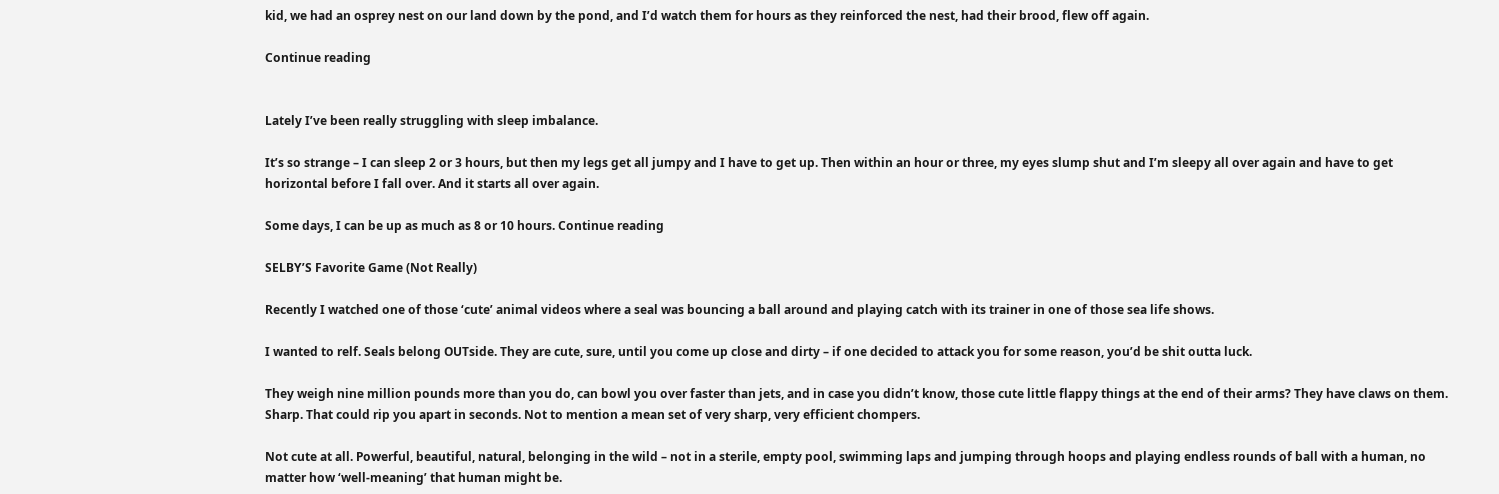kid, we had an osprey nest on our land down by the pond, and I’d watch them for hours as they reinforced the nest, had their brood, flew off again.

Continue reading


Lately I’ve been really struggling with sleep imbalance.

It’s so strange – I can sleep 2 or 3 hours, but then my legs get all jumpy and I have to get up. Then within an hour or three, my eyes slump shut and I’m sleepy all over again and have to get horizontal before I fall over. And it starts all over again.

Some days, I can be up as much as 8 or 10 hours. Continue reading

SELBY’S Favorite Game (Not Really)

Recently I watched one of those ‘cute’ animal videos where a seal was bouncing a ball around and playing catch with its trainer in one of those sea life shows.

I wanted to relf. Seals belong OUTside. They are cute, sure, until you come up close and dirty – if one decided to attack you for some reason, you’d be shit outta luck.

They weigh nine million pounds more than you do, can bowl you over faster than jets, and in case you didn’t know, those cute little flappy things at the end of their arms? They have claws on them. Sharp. That could rip you apart in seconds. Not to mention a mean set of very sharp, very efficient chompers.

Not cute at all. Powerful, beautiful, natural, belonging in the wild – not in a sterile, empty pool, swimming laps and jumping through hoops and playing endless rounds of ball with a human, no matter how ‘well-meaning’ that human might be.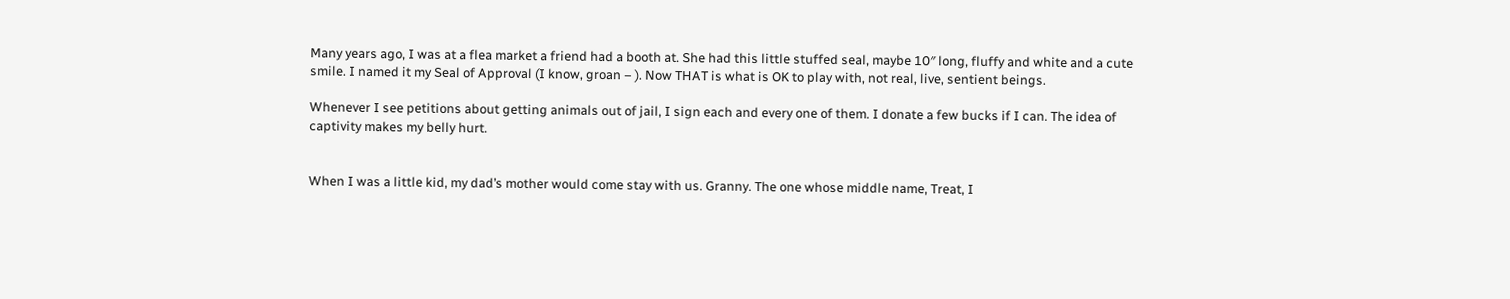Many years ago, I was at a flea market a friend had a booth at. She had this little stuffed seal, maybe 10″ long, fluffy and white and a cute smile. I named it my Seal of Approval (I know, groan – ). Now THAT is what is OK to play with, not real, live, sentient beings.

Whenever I see petitions about getting animals out of jail, I sign each and every one of them. I donate a few bucks if I can. The idea of captivity makes my belly hurt.


When I was a little kid, my dad’s mother would come stay with us. Granny. The one whose middle name, Treat, I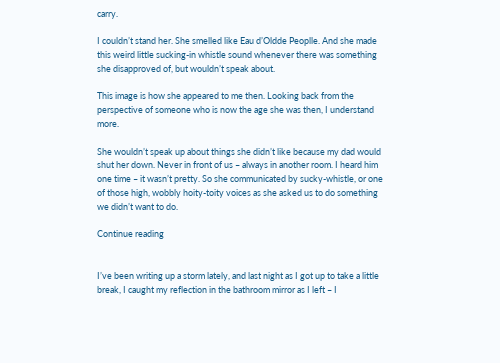carry.

I couldn’t stand her. She smelled like Eau d’Oldde Peoplle. And she made this weird little sucking-in whistle sound whenever there was something she disapproved of, but wouldn’t speak about.

This image is how she appeared to me then. Looking back from the perspective of someone who is now the age she was then, I understand more.

She wouldn’t speak up about things she didn’t like because my dad would shut her down. Never in front of us – always in another room. I heard him one time – it wasn’t pretty. So she communicated by sucky-whistle, or one of those high, wobbly hoity-toity voices as she asked us to do something we didn’t want to do.

Continue reading


I’ve been writing up a storm lately, and last night as I got up to take a little break, I caught my reflection in the bathroom mirror as I left – I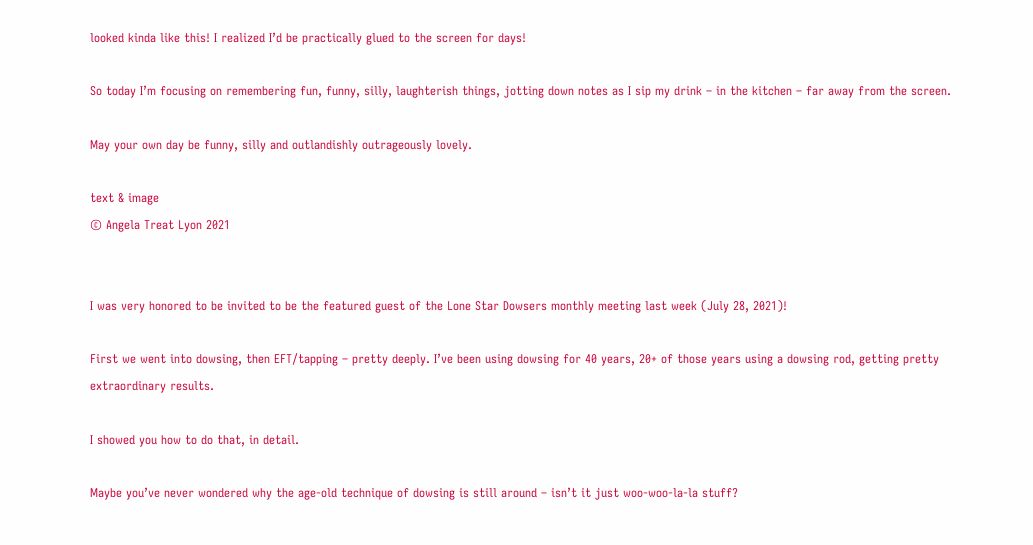looked kinda like this! I realized I’d be practically glued to the screen for days!

So today I’m focusing on remembering fun, funny, silly, laughterish things, jotting down notes as I sip my drink – in the kitchen – far away from the screen.

May your own day be funny, silly and outlandishly outrageously lovely.

text & image
© Angela Treat Lyon 2021


I was very honored to be invited to be the featured guest of the Lone Star Dowsers monthly meeting last week (July 28, 2021)!

First we went into dowsing, then EFT/tapping – pretty deeply. I’ve been using dowsing for 40 years, 20+ of those years using a dowsing rod, getting pretty extraordinary results.

I showed you how to do that, in detail.

Maybe you’ve never wondered why the age-old technique of dowsing is still around – isn’t it just woo-woo-la-la stuff?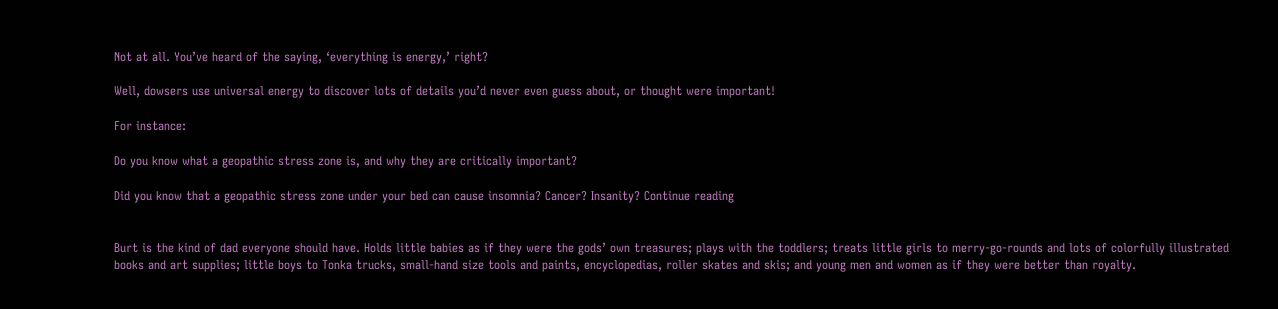Not at all. You’ve heard of the saying, ‘everything is energy,’ right?

Well, dowsers use universal energy to discover lots of details you’d never even guess about, or thought were important!

For instance:

Do you know what a geopathic stress zone is, and why they are critically important?

Did you know that a geopathic stress zone under your bed can cause insomnia? Cancer? Insanity? Continue reading


Burt is the kind of dad everyone should have. Holds little babies as if they were the gods’ own treasures; plays with the toddlers; treats little girls to merry-go-rounds and lots of colorfully illustrated books and art supplies; little boys to Tonka trucks, small-hand size tools and paints, encyclopedias, roller skates and skis; and young men and women as if they were better than royalty.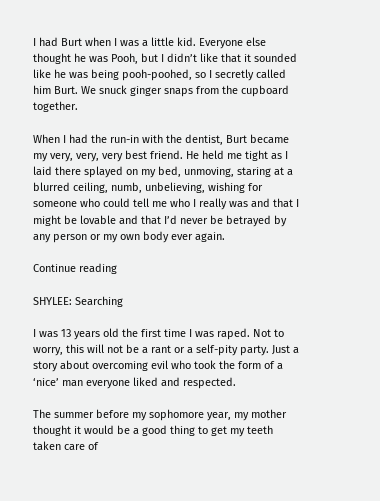I had Burt when I was a little kid. Everyone else thought he was Pooh, but I didn’t like that it sounded like he was being pooh-poohed, so I secretly called him Burt. We snuck ginger snaps from the cupboard together.

When I had the run-in with the dentist, Burt became my very, very, very best friend. He held me tight as I laid there splayed on my bed, unmoving, staring at a blurred ceiling, numb, unbelieving, wishing for someone who could tell me who I really was and that I might be lovable and that I’d never be betrayed by any person or my own body ever again.

Continue reading

SHYLEE: Searching

I was 13 years old the first time I was raped. Not to worry, this will not be a rant or a self-pity party. Just a story about overcoming evil who took the form of a ‘nice’ man everyone liked and respected.

The summer before my sophomore year, my mother thought it would be a good thing to get my teeth taken care of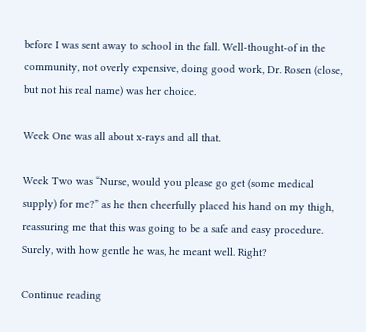before I was sent away to school in the fall. Well-thought-of in the community, not overly expensive, doing good work, Dr. Rosen (close, but not his real name) was her choice.

Week One was all about x-rays and all that.

Week Two was “Nurse, would you please go get (some medical supply) for me?” as he then cheerfully placed his hand on my thigh, reassuring me that this was going to be a safe and easy procedure. Surely, with how gentle he was, he meant well. Right?

Continue reading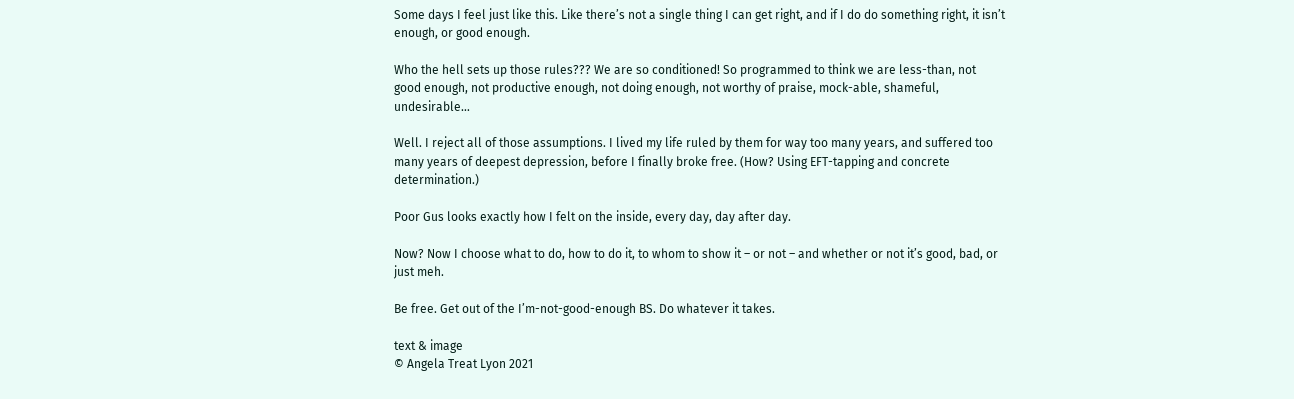Some days I feel just like this. Like there’s not a single thing I can get right, and if I do do something right, it isn’t enough, or good enough.

Who the hell sets up those rules??? We are so conditioned! So programmed to think we are less-than, not good enough, not productive enough, not doing enough, not worthy of praise, mock-able, shameful, undesirable…

Well. I reject all of those assumptions. I lived my life ruled by them for way too many years, and suffered too many years of deepest depression, before I finally broke free. (How? Using EFT-tapping and concrete determination.)

Poor Gus looks exactly how I felt on the inside, every day, day after day.

Now? Now I choose what to do, how to do it, to whom to show it – or not – and whether or not it’s good, bad, or just meh.

Be free. Get out of the I’m-not-good-enough BS. Do whatever it takes.

text & image
© Angela Treat Lyon 2021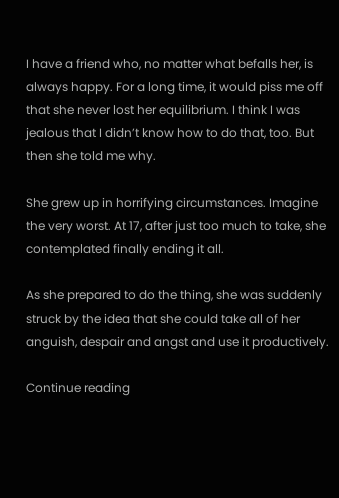I have a friend who, no matter what befalls her, is always happy. For a long time, it would piss me off that she never lost her equilibrium. I think I was jealous that I didn’t know how to do that, too. But then she told me why.

She grew up in horrifying circumstances. Imagine the very worst. At 17, after just too much to take, she contemplated finally ending it all.

As she prepared to do the thing, she was suddenly struck by the idea that she could take all of her anguish, despair and angst and use it productively.

Continue reading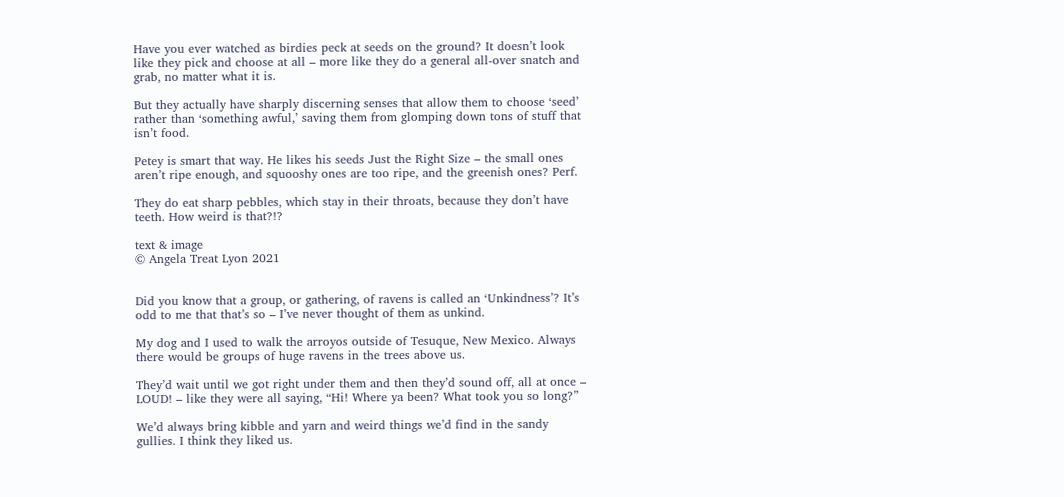Have you ever watched as birdies peck at seeds on the ground? It doesn’t look like they pick and choose at all – more like they do a general all-over snatch and grab, no matter what it is.

But they actually have sharply discerning senses that allow them to choose ‘seed’ rather than ‘something awful,’ saving them from glomping down tons of stuff that isn’t food.

Petey is smart that way. He likes his seeds Just the Right Size – the small ones aren’t ripe enough, and squooshy ones are too ripe, and the greenish ones? Perf.

They do eat sharp pebbles, which stay in their throats, because they don’t have teeth. How weird is that?!?

text & image
© Angela Treat Lyon 2021


Did you know that a group, or gathering, of ravens is called an ‘Unkindness’? It’s odd to me that that’s so – I’ve never thought of them as unkind.

My dog and I used to walk the arroyos outside of Tesuque, New Mexico. Always there would be groups of huge ravens in the trees above us.

They’d wait until we got right under them and then they’d sound off, all at once – LOUD! – like they were all saying, “Hi! Where ya been? What took you so long?”

We’d always bring kibble and yarn and weird things we’d find in the sandy gullies. I think they liked us.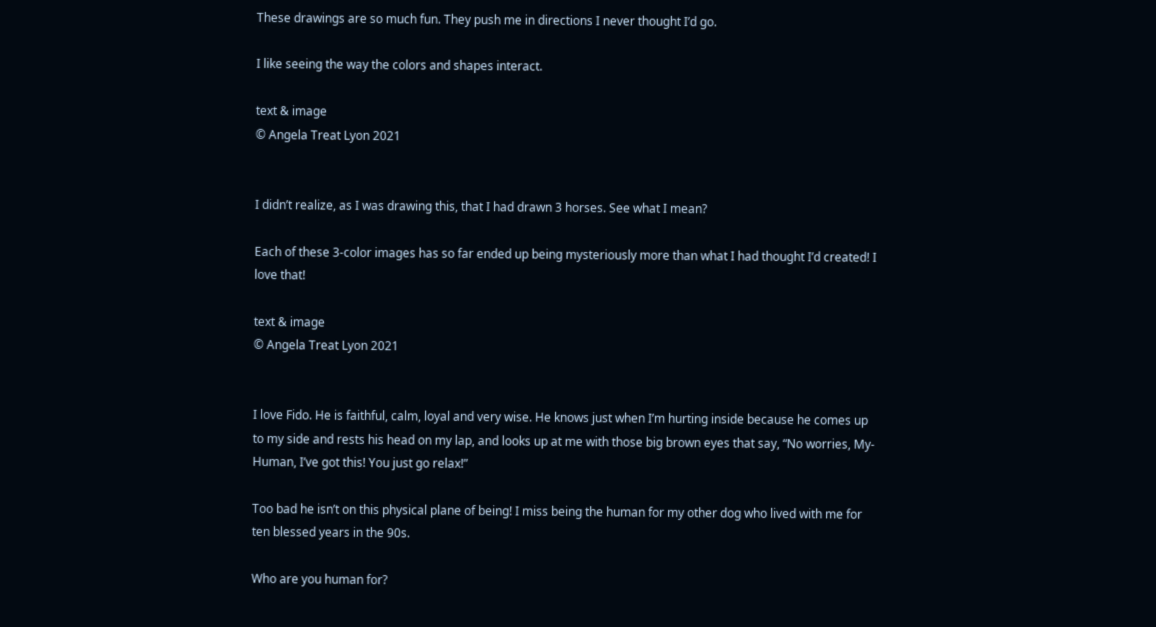These drawings are so much fun. They push me in directions I never thought I’d go.

I like seeing the way the colors and shapes interact.

text & image
© Angela Treat Lyon 2021


I didn’t realize, as I was drawing this, that I had drawn 3 horses. See what I mean?

Each of these 3-color images has so far ended up being mysteriously more than what I had thought I’d created! I love that!

text & image
© Angela Treat Lyon 2021


I love Fido. He is faithful, calm, loyal and very wise. He knows just when I’m hurting inside because he comes up to my side and rests his head on my lap, and looks up at me with those big brown eyes that say, “No worries, My-Human, I’ve got this! You just go relax!”

Too bad he isn’t on this physical plane of being! I miss being the human for my other dog who lived with me for ten blessed years in the 90s.

Who are you human for?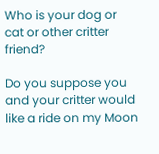Who is your dog or cat or other critter friend?

Do you suppose you and your critter would like a ride on my Moon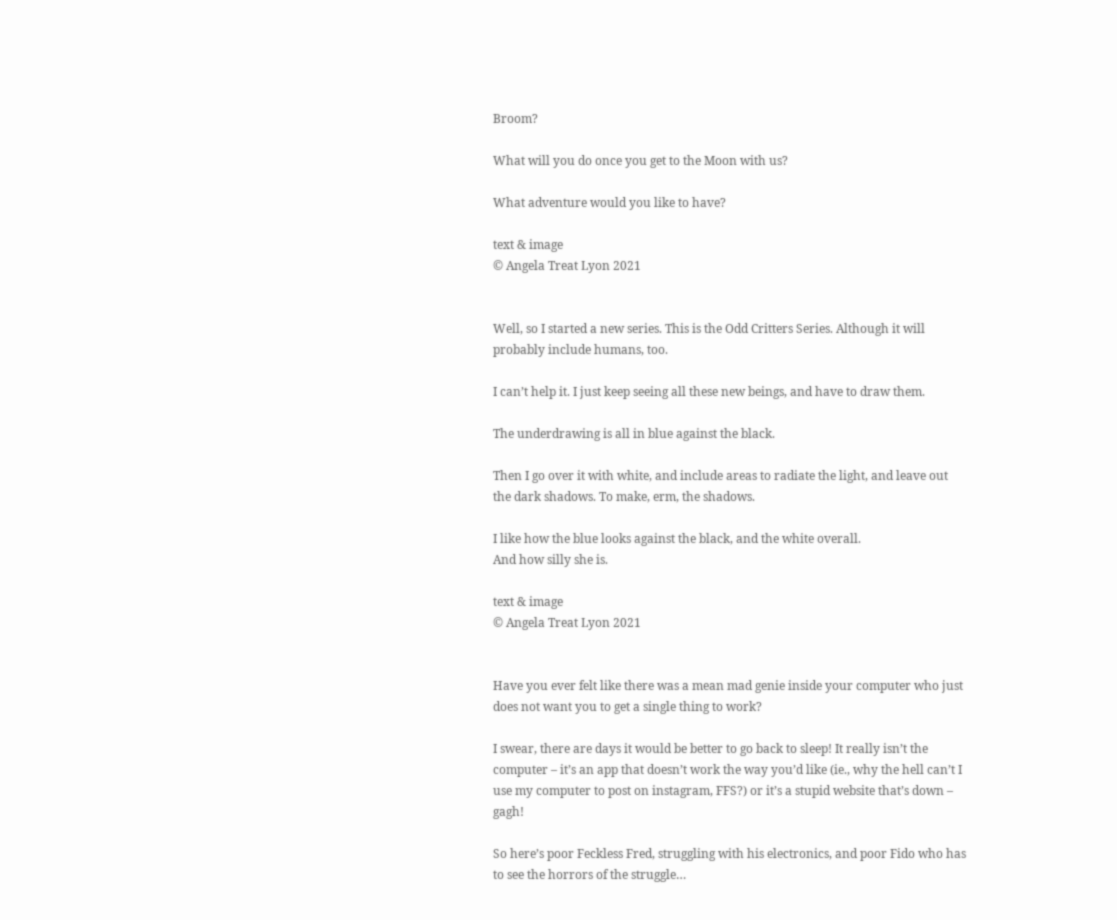Broom?

What will you do once you get to the Moon with us?

What adventure would you like to have?

text & image
© Angela Treat Lyon 2021


Well, so I started a new series. This is the Odd Critters Series. Although it will probably include humans, too.

I can’t help it. I just keep seeing all these new beings, and have to draw them.

The underdrawing is all in blue against the black.

Then I go over it with white, and include areas to radiate the light, and leave out the dark shadows. To make, erm, the shadows.

I like how the blue looks against the black, and the white overall.
And how silly she is.

text & image
© Angela Treat Lyon 2021


Have you ever felt like there was a mean mad genie inside your computer who just does not want you to get a single thing to work?

I swear, there are days it would be better to go back to sleep! It really isn’t the computer – it’s an app that doesn’t work the way you’d like (ie., why the hell can’t I use my computer to post on instagram, FFS?) or it’s a stupid website that’s down – gagh!

So here’s poor Feckless Fred, struggling with his electronics, and poor Fido who has to see the horrors of the struggle…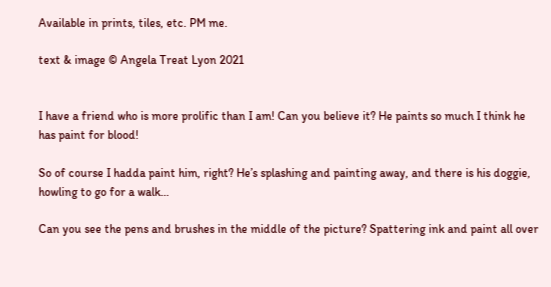Available in prints, tiles, etc. PM me.

text & image © Angela Treat Lyon 2021


I have a friend who is more prolific than I am! Can you believe it? He paints so much I think he has paint for blood!

So of course I hadda paint him, right? He’s splashing and painting away, and there is his doggie, howling to go for a walk…

Can you see the pens and brushes in the middle of the picture? Spattering ink and paint all over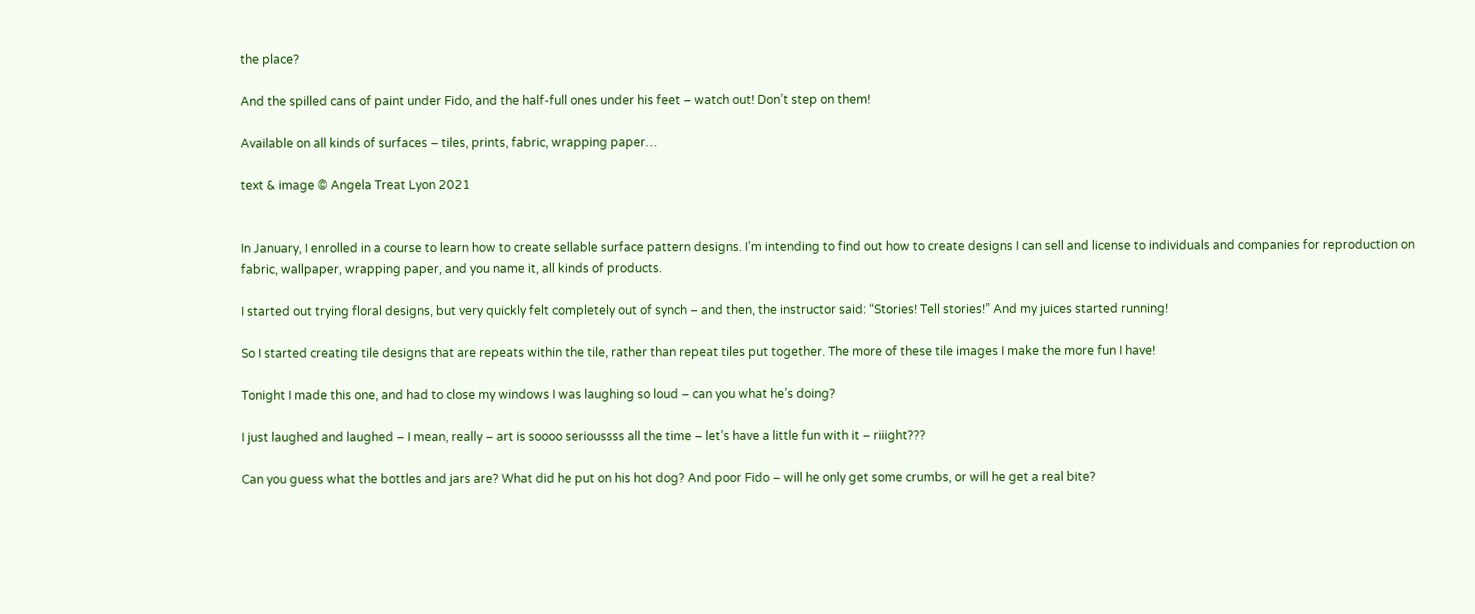the place?

And the spilled cans of paint under Fido, and the half-full ones under his feet – watch out! Don’t step on them!

Available on all kinds of surfaces – tiles, prints, fabric, wrapping paper…

text & image © Angela Treat Lyon 2021


In January, I enrolled in a course to learn how to create sellable surface pattern designs. I’m intending to find out how to create designs I can sell and license to individuals and companies for reproduction on fabric, wallpaper, wrapping paper, and you name it, all kinds of products.

I started out trying floral designs, but very quickly felt completely out of synch – and then, the instructor said: “Stories! Tell stories!” And my juices started running!

So I started creating tile designs that are repeats within the tile, rather than repeat tiles put together. The more of these tile images I make the more fun I have!

Tonight I made this one, and had to close my windows I was laughing so loud – can you what he’s doing?

I just laughed and laughed – I mean, really – art is soooo serioussss all the time – let’s have a little fun with it – riiight???

Can you guess what the bottles and jars are? What did he put on his hot dog? And poor Fido – will he only get some crumbs, or will he get a real bite?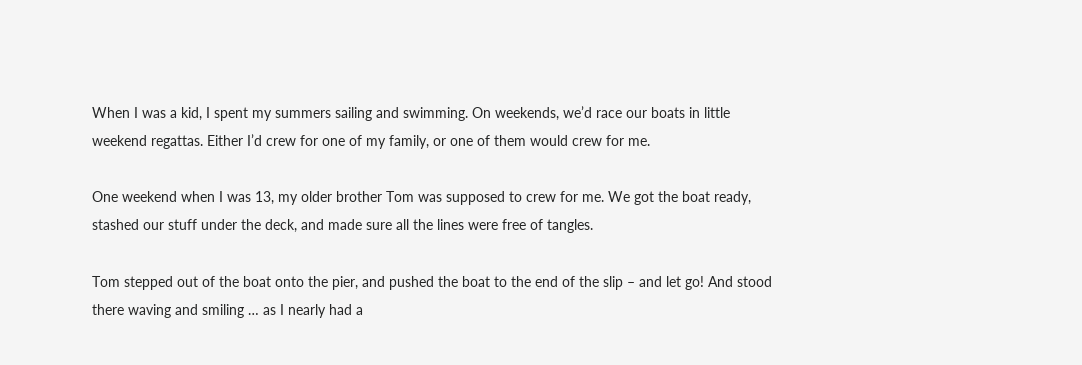When I was a kid, I spent my summers sailing and swimming. On weekends, we’d race our boats in little weekend regattas. Either I’d crew for one of my family, or one of them would crew for me.

One weekend when I was 13, my older brother Tom was supposed to crew for me. We got the boat ready, stashed our stuff under the deck, and made sure all the lines were free of tangles.

Tom stepped out of the boat onto the pier, and pushed the boat to the end of the slip – and let go! And stood there waving and smiling … as I nearly had a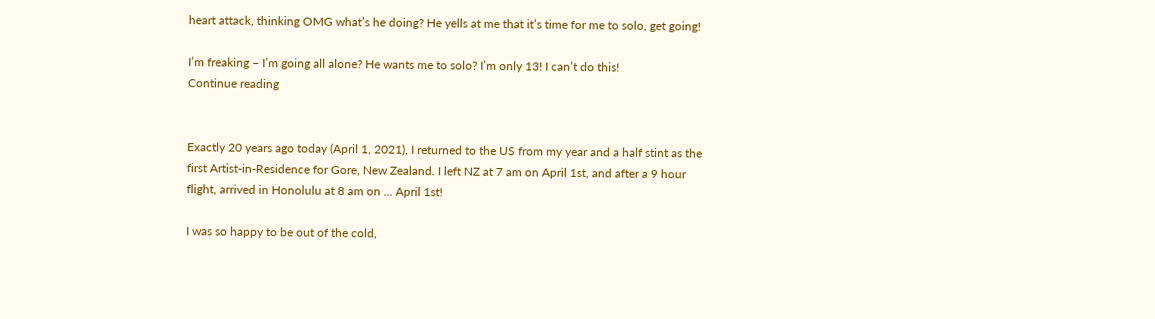heart attack, thinking OMG what’s he doing? He yells at me that it’s time for me to solo, get going!

I’m freaking – I’m going all alone? He wants me to solo? I’m only 13! I can’t do this!
Continue reading


Exactly 20 years ago today (April 1, 2021), I returned to the US from my year and a half stint as the first Artist-in-Residence for Gore, New Zealand. I left NZ at 7 am on April 1st, and after a 9 hour flight, arrived in Honolulu at 8 am on … April 1st!

I was so happy to be out of the cold,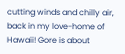cutting winds and chilly air, back in my love-home of Hawaii! Gore is about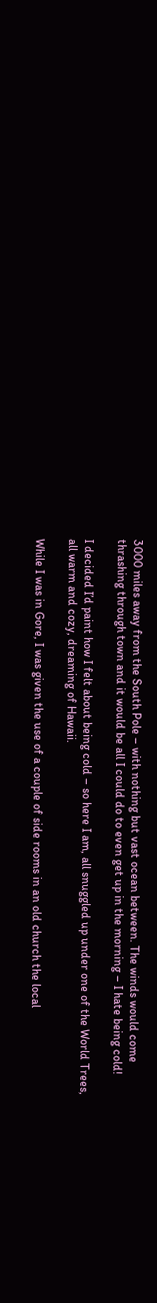3000 miles away from the South Pole – with nothing but vast ocean between. The winds would come thrashing through town and it would be all I could do to even get up in the morning – I hate being cold!

I decided I’d paint how I felt about being cold – so here I am, all snuggled up under one of the World Trees, all warm and cozy, dreaming of Hawaii.

While I was in Gore, I was given the use of a couple of side rooms in an old church the local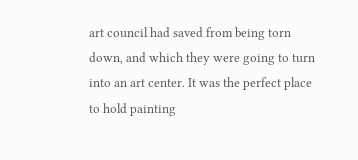art council had saved from being torn down, and which they were going to turn into an art center. It was the perfect place to hold painting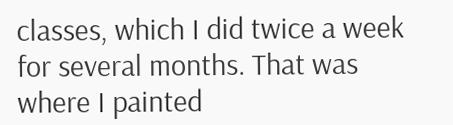classes, which I did twice a week for several months. That was where I painted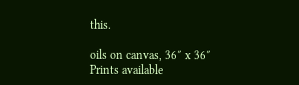this.

oils on canvas, 36″ x 36″
Prints available